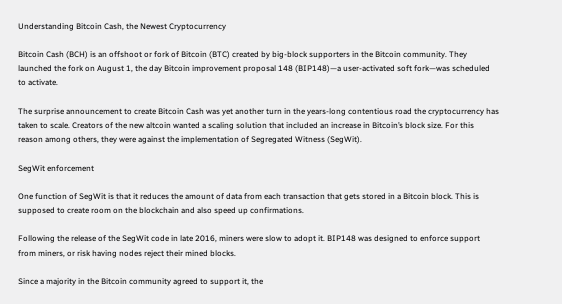Understanding Bitcoin Cash, the Newest Cryptocurrency

Bitcoin Cash (BCH) is an offshoot or fork of Bitcoin (BTC) created by big-block supporters in the Bitcoin community. They launched the fork on August 1, the day Bitcoin improvement proposal 148 (BIP148)—a user-activated soft fork—was scheduled to activate.

The surprise announcement to create Bitcoin Cash was yet another turn in the years-long contentious road the cryptocurrency has taken to scale. Creators of the new altcoin wanted a scaling solution that included an increase in Bitcoin’s block size. For this reason among others, they were against the implementation of Segregated Witness (SegWit).

SegWit enforcement

One function of SegWit is that it reduces the amount of data from each transaction that gets stored in a Bitcoin block. This is supposed to create room on the blockchain and also speed up confirmations.

Following the release of the SegWit code in late 2016, miners were slow to adopt it. BIP148 was designed to enforce support from miners, or risk having nodes reject their mined blocks.

Since a majority in the Bitcoin community agreed to support it, the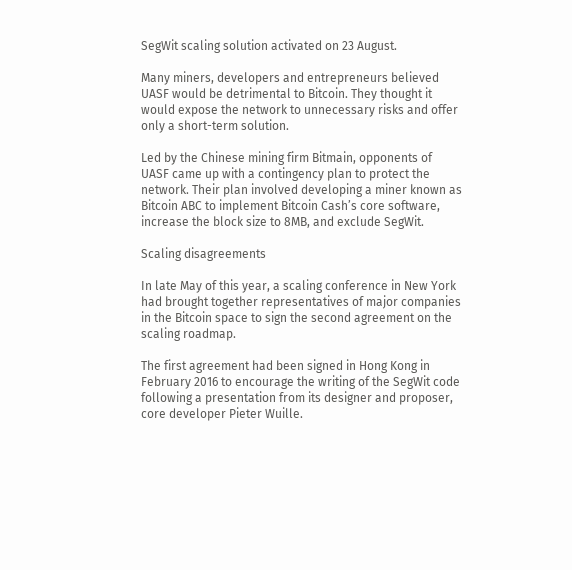SegWit scaling solution activated on 23 August.

Many miners, developers and entrepreneurs believed UASF would be detrimental to Bitcoin. They thought it would expose the network to unnecessary risks and offer only a short-term solution.

Led by the Chinese mining firm Bitmain, opponents of UASF came up with a contingency plan to protect the network. Their plan involved developing a miner known as Bitcoin ABC to implement Bitcoin Cash’s core software, increase the block size to 8MB, and exclude SegWit.

Scaling disagreements

In late May of this year, a scaling conference in New York had brought together representatives of major companies in the Bitcoin space to sign the second agreement on the scaling roadmap.

The first agreement had been signed in Hong Kong in February 2016 to encourage the writing of the SegWit code following a presentation from its designer and proposer, core developer Pieter Wuille.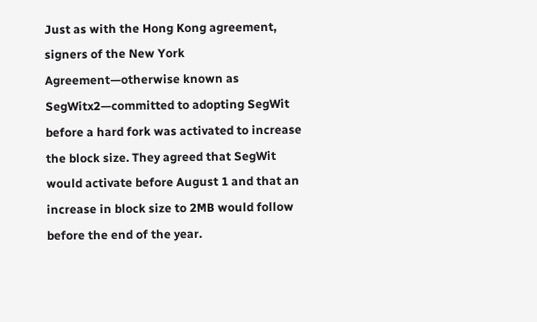Just as with the Hong Kong agreement, signers of the New York Agreement—otherwise known as SegWitx2—committed to adopting SegWit before a hard fork was activated to increase the block size. They agreed that SegWit would activate before August 1 and that an increase in block size to 2MB would follow before the end of the year.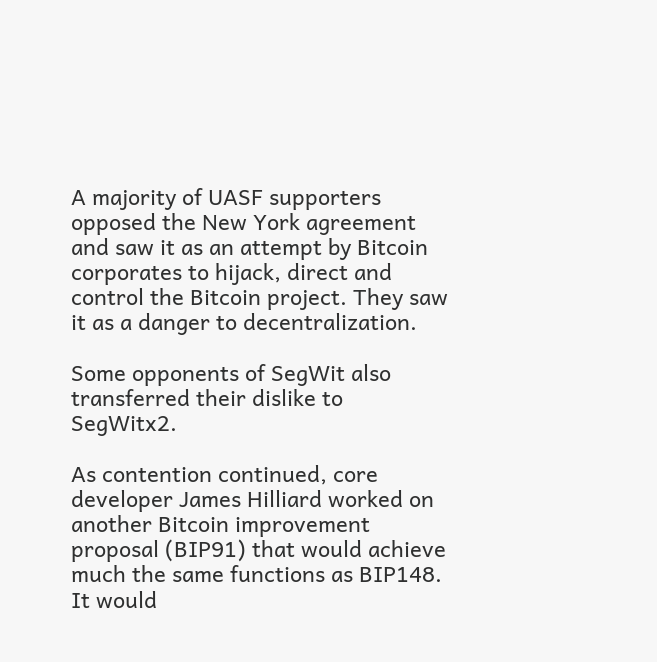A majority of UASF supporters opposed the New York agreement and saw it as an attempt by Bitcoin corporates to hijack, direct and control the Bitcoin project. They saw it as a danger to decentralization.

Some opponents of SegWit also transferred their dislike to SegWitx2.

As contention continued, core developer James Hilliard worked on another Bitcoin improvement proposal (BIP91) that would achieve much the same functions as BIP148. It would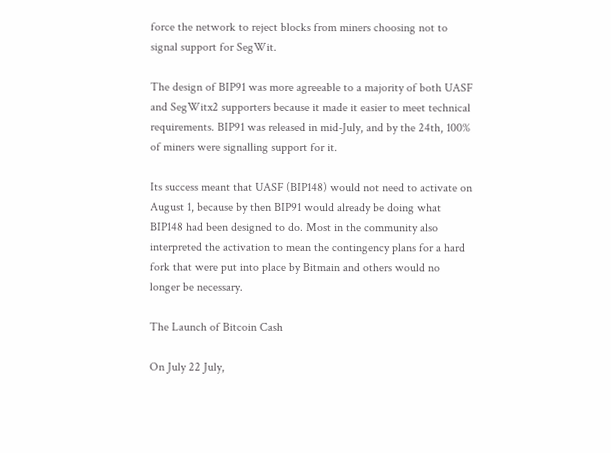force the network to reject blocks from miners choosing not to signal support for SegWit.

The design of BIP91 was more agreeable to a majority of both UASF and SegWitx2 supporters because it made it easier to meet technical requirements. BIP91 was released in mid-July, and by the 24th, 100% of miners were signalling support for it.

Its success meant that UASF (BIP148) would not need to activate on August 1, because by then BIP91 would already be doing what BIP148 had been designed to do. Most in the community also interpreted the activation to mean the contingency plans for a hard fork that were put into place by Bitmain and others would no longer be necessary.

The Launch of Bitcoin Cash

On July 22 July,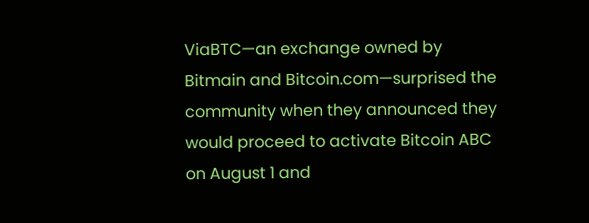ViaBTC—an exchange owned by Bitmain and Bitcoin.com—surprised the community when they announced they would proceed to activate Bitcoin ABC on August 1 and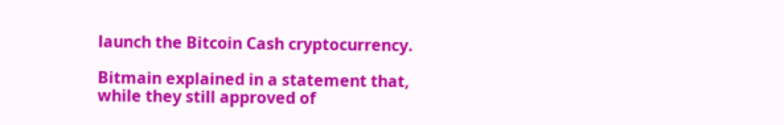launch the Bitcoin Cash cryptocurrency.

Bitmain explained in a statement that, while they still approved of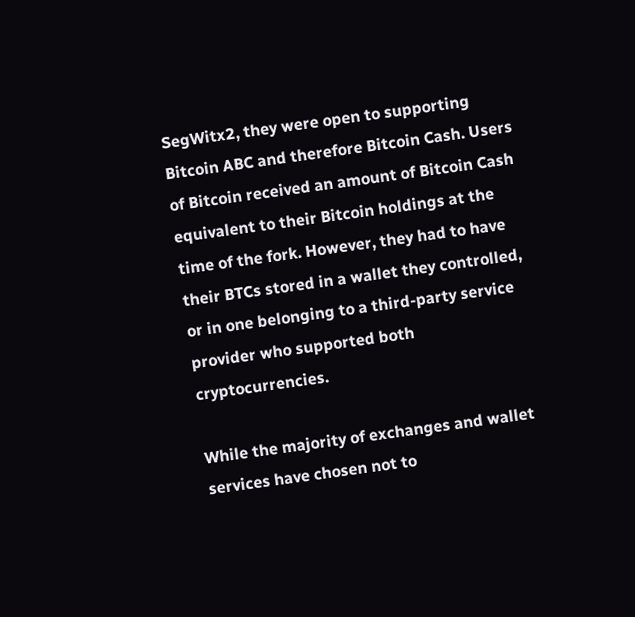SegWitx2, they were open to supporting Bitcoin ABC and therefore Bitcoin Cash. Users of Bitcoin received an amount of Bitcoin Cash equivalent to their Bitcoin holdings at the time of the fork. However, they had to have their BTCs stored in a wallet they controlled, or in one belonging to a third-party service provider who supported both cryptocurrencies.

While the majority of exchanges and wallet services have chosen not to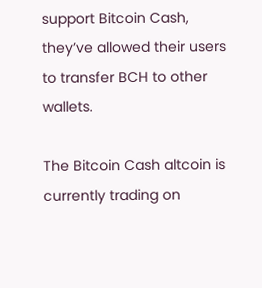support Bitcoin Cash, they’ve allowed their users to transfer BCH to other wallets.

The Bitcoin Cash altcoin is currently trading on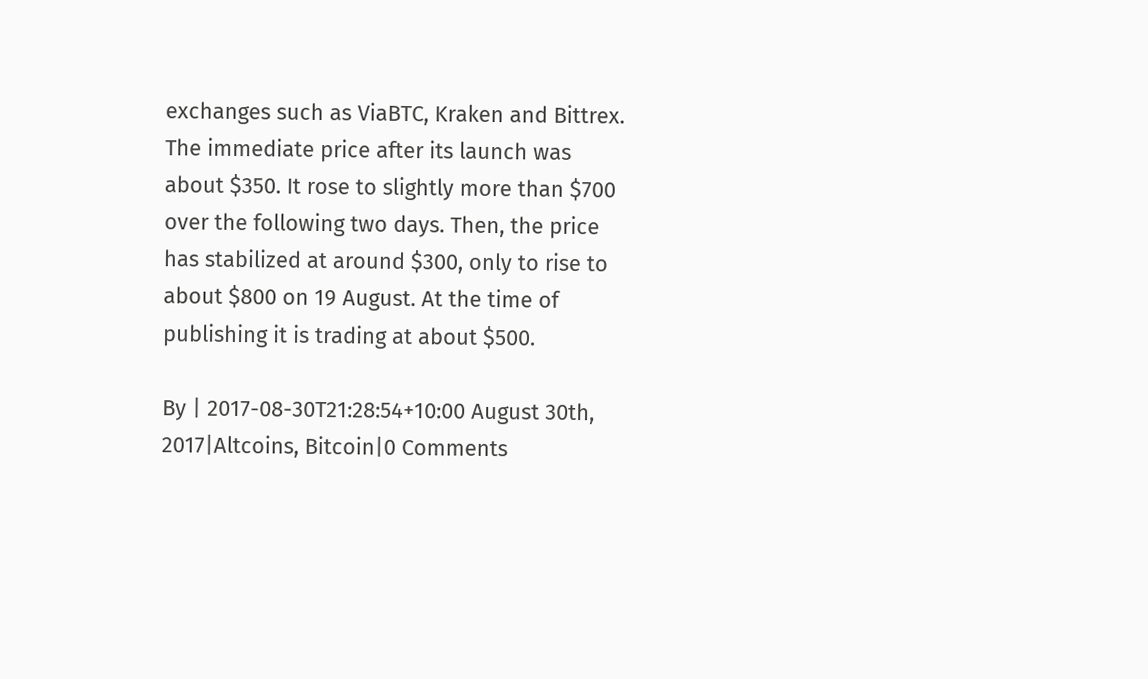exchanges such as ViaBTC, Kraken and Bittrex. The immediate price after its launch was about $350. It rose to slightly more than $700 over the following two days. Then, the price has stabilized at around $300, only to rise to about $800 on 19 August. At the time of publishing it is trading at about $500.

By | 2017-08-30T21:28:54+10:00 August 30th, 2017|Altcoins, Bitcoin|0 Comments